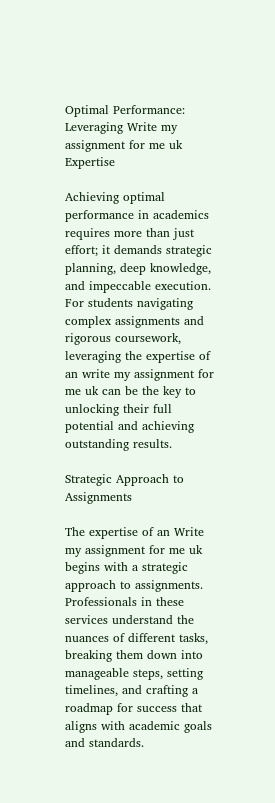Optimal Performance: Leveraging Write my assignment for me uk Expertise

Achieving optimal performance in academics requires more than just effort; it demands strategic planning, deep knowledge, and impeccable execution. For students navigating complex assignments and rigorous coursework, leveraging the expertise of an write my assignment for me uk can be the key to unlocking their full potential and achieving outstanding results.

Strategic Approach to Assignments

The expertise of an Write my assignment for me uk begins with a strategic approach to assignments. Professionals in these services understand the nuances of different tasks, breaking them down into manageable steps, setting timelines, and crafting a roadmap for success that aligns with academic goals and standards.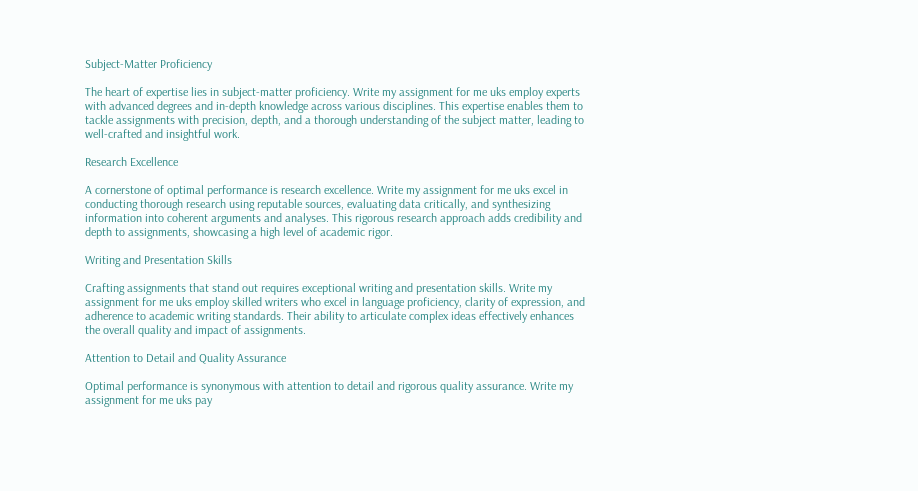Subject-Matter Proficiency

The heart of expertise lies in subject-matter proficiency. Write my assignment for me uks employ experts with advanced degrees and in-depth knowledge across various disciplines. This expertise enables them to tackle assignments with precision, depth, and a thorough understanding of the subject matter, leading to well-crafted and insightful work.

Research Excellence

A cornerstone of optimal performance is research excellence. Write my assignment for me uks excel in conducting thorough research using reputable sources, evaluating data critically, and synthesizing information into coherent arguments and analyses. This rigorous research approach adds credibility and depth to assignments, showcasing a high level of academic rigor.

Writing and Presentation Skills

Crafting assignments that stand out requires exceptional writing and presentation skills. Write my assignment for me uks employ skilled writers who excel in language proficiency, clarity of expression, and adherence to academic writing standards. Their ability to articulate complex ideas effectively enhances the overall quality and impact of assignments.

Attention to Detail and Quality Assurance

Optimal performance is synonymous with attention to detail and rigorous quality assurance. Write my assignment for me uks pay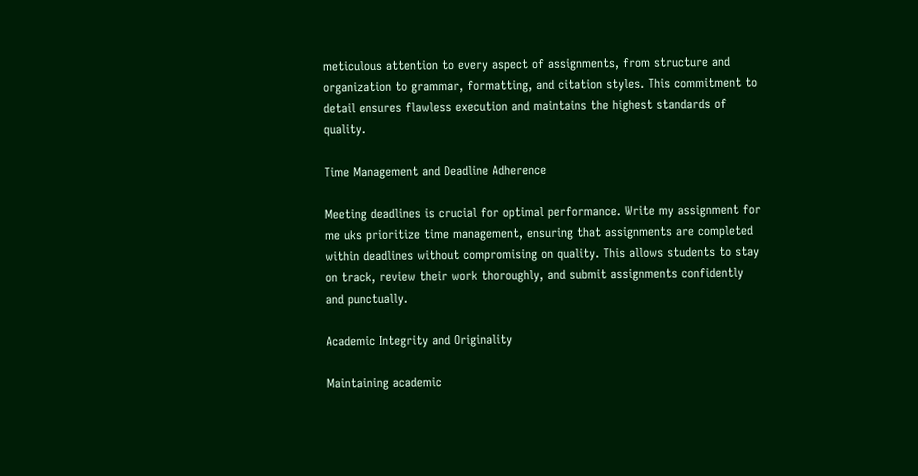meticulous attention to every aspect of assignments, from structure and organization to grammar, formatting, and citation styles. This commitment to detail ensures flawless execution and maintains the highest standards of quality.

Time Management and Deadline Adherence

Meeting deadlines is crucial for optimal performance. Write my assignment for me uks prioritize time management, ensuring that assignments are completed within deadlines without compromising on quality. This allows students to stay on track, review their work thoroughly, and submit assignments confidently and punctually.

Academic Integrity and Originality

Maintaining academic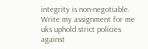integrity is non-negotiable. Write my assignment for me uks uphold strict policies against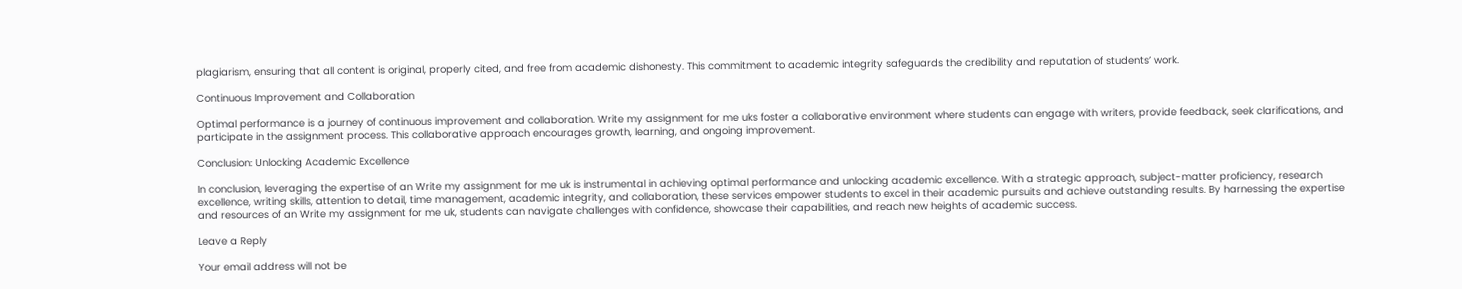plagiarism, ensuring that all content is original, properly cited, and free from academic dishonesty. This commitment to academic integrity safeguards the credibility and reputation of students’ work.

Continuous Improvement and Collaboration

Optimal performance is a journey of continuous improvement and collaboration. Write my assignment for me uks foster a collaborative environment where students can engage with writers, provide feedback, seek clarifications, and participate in the assignment process. This collaborative approach encourages growth, learning, and ongoing improvement.

Conclusion: Unlocking Academic Excellence

In conclusion, leveraging the expertise of an Write my assignment for me uk is instrumental in achieving optimal performance and unlocking academic excellence. With a strategic approach, subject-matter proficiency, research excellence, writing skills, attention to detail, time management, academic integrity, and collaboration, these services empower students to excel in their academic pursuits and achieve outstanding results. By harnessing the expertise and resources of an Write my assignment for me uk, students can navigate challenges with confidence, showcase their capabilities, and reach new heights of academic success.

Leave a Reply

Your email address will not be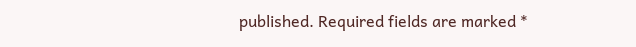published. Required fields are marked *